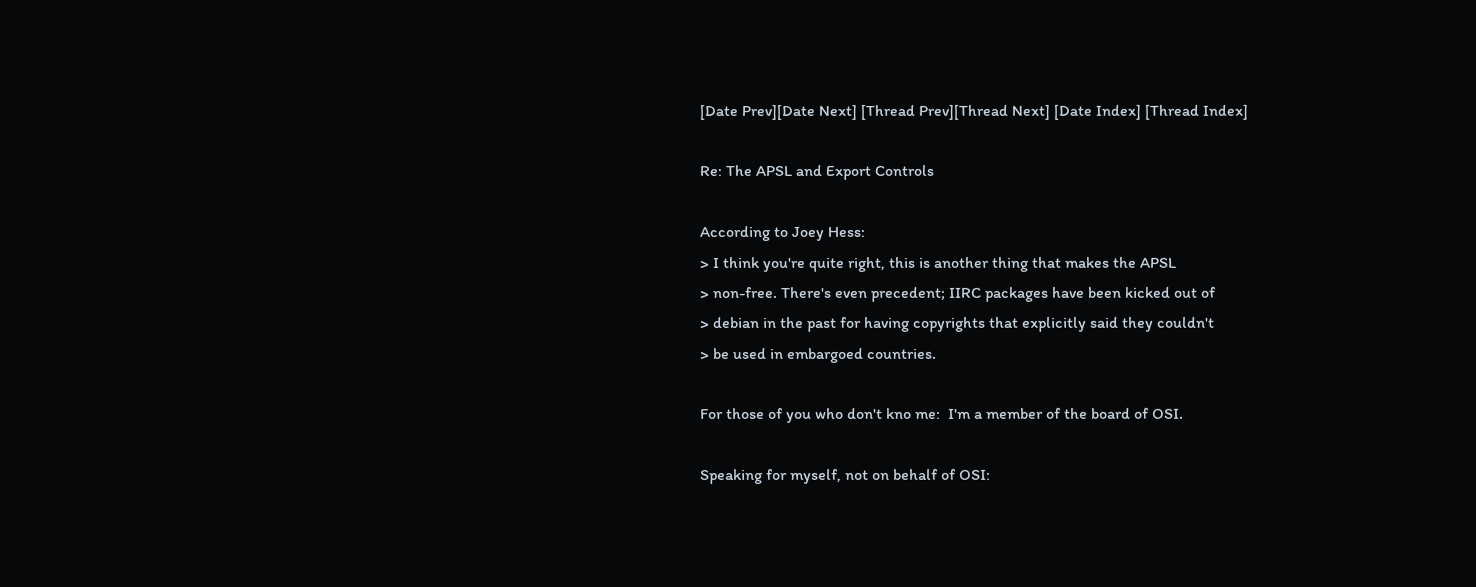[Date Prev][Date Next] [Thread Prev][Thread Next] [Date Index] [Thread Index]

Re: The APSL and Export Controls

According to Joey Hess:
> I think you're quite right, this is another thing that makes the APSL
> non-free. There's even precedent; IIRC packages have been kicked out of
> debian in the past for having copyrights that explicitly said they couldn't
> be used in embargoed countries.

For those of you who don't kno me:  I'm a member of the board of OSI.

Speaking for myself, not on behalf of OSI: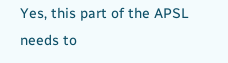Yes, this part of the APSL
needs to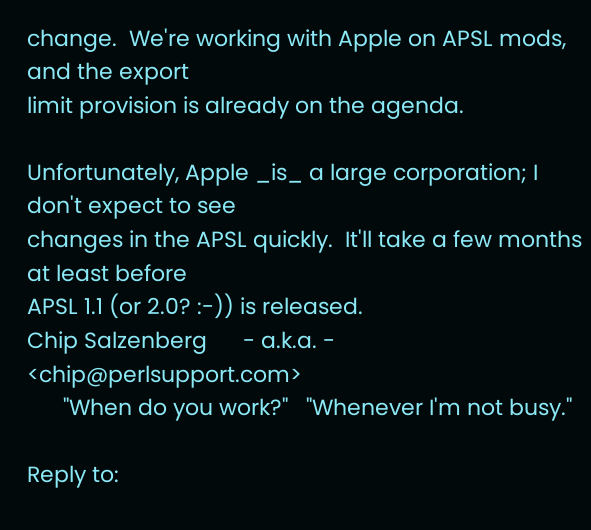change.  We're working with Apple on APSL mods, and the export
limit provision is already on the agenda.

Unfortunately, Apple _is_ a large corporation; I don't expect to see
changes in the APSL quickly.  It'll take a few months at least before
APSL 1.1 (or 2.0? :-)) is released.
Chip Salzenberg      - a.k.a. -      <chip@perlsupport.com>
      "When do you work?"   "Whenever I'm not busy."

Reply to: